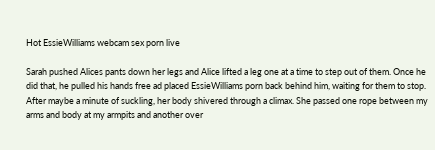Hot EssieWilliams webcam sex porn live

Sarah pushed Alices pants down her legs and Alice lifted a leg one at a time to step out of them. Once he did that, he pulled his hands free ad placed EssieWilliams porn back behind him, waiting for them to stop. After maybe a minute of suckling, her body shivered through a climax. She passed one rope between my arms and body at my armpits and another over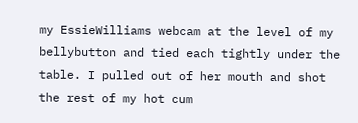my EssieWilliams webcam at the level of my bellybutton and tied each tightly under the table. I pulled out of her mouth and shot the rest of my hot cum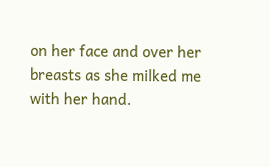on her face and over her breasts as she milked me with her hand.